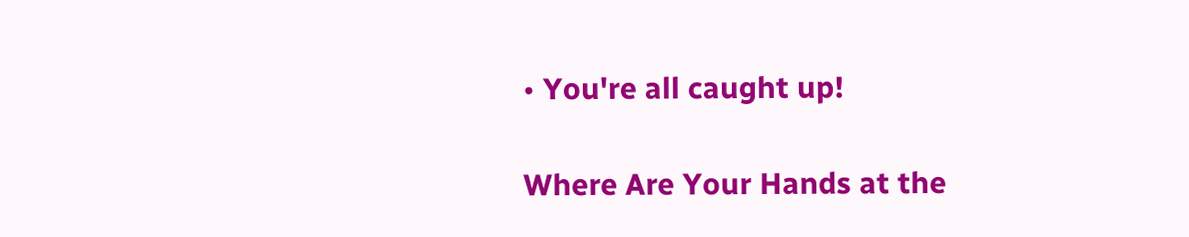• You're all caught up!

Where Are Your Hands at the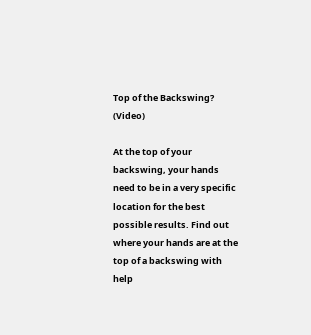Top of the Backswing? (Video)

At the top of your backswing, your hands need to be in a very specific location for the best possible results. Find out where your hands are at the top of a backswing with help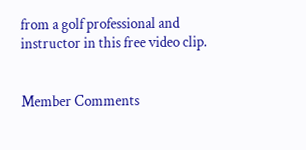from a golf professional and instructor in this free video clip.


Member Comments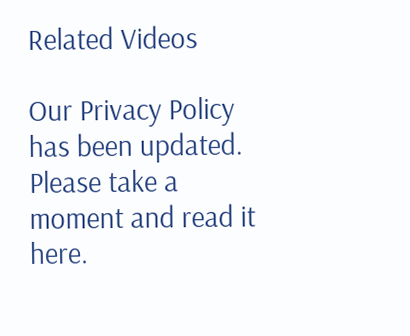Related Videos

Our Privacy Policy has been updated. Please take a moment and read it here.